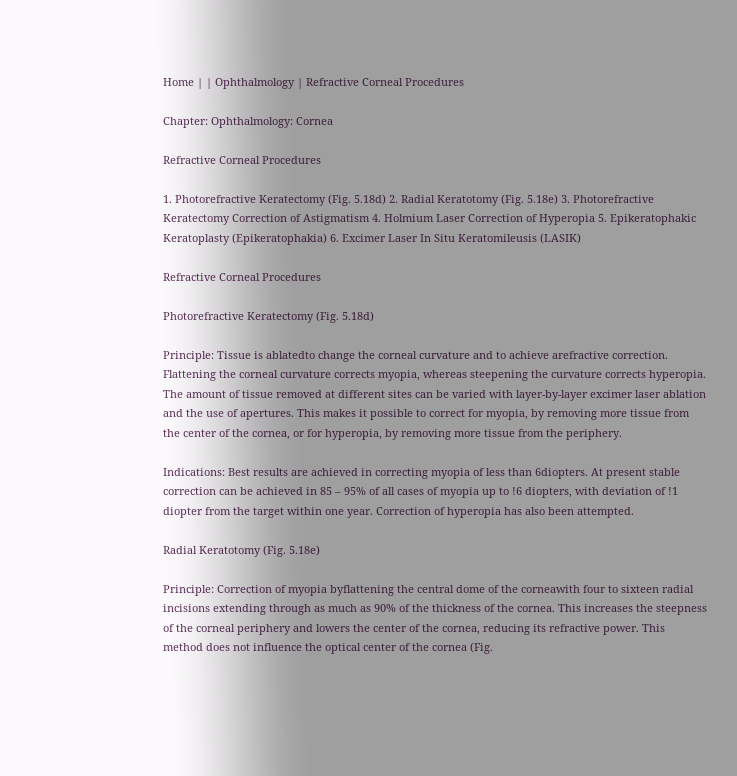Home | | Ophthalmology | Refractive Corneal Procedures

Chapter: Ophthalmology: Cornea

Refractive Corneal Procedures

1. Photorefractive Keratectomy (Fig. 5.18d) 2. Radial Keratotomy (Fig. 5.18e) 3. Photorefractive Keratectomy Correction of Astigmatism 4. Holmium Laser Correction of Hyperopia 5. Epikeratophakic Keratoplasty (Epikeratophakia) 6. Excimer Laser In Situ Keratomileusis (LASIK)

Refractive Corneal Procedures

Photorefractive Keratectomy (Fig. 5.18d)

Principle: Tissue is ablatedto change the corneal curvature and to achieve arefractive correction. Flattening the corneal curvature corrects myopia, whereas steepening the curvature corrects hyperopia. The amount of tissue removed at different sites can be varied with layer-by-layer excimer laser ablation and the use of apertures. This makes it possible to correct for myopia, by removing more tissue from the center of the cornea, or for hyperopia, by removing more tissue from the periphery.

Indications: Best results are achieved in correcting myopia of less than 6diopters. At present stable correction can be achieved in 85 – 95% of all cases of myopia up to !6 diopters, with deviation of !1 diopter from the target within one year. Correction of hyperopia has also been attempted.

Radial Keratotomy (Fig. 5.18e)

Principle: Correction of myopia byflattening the central dome of the corneawith four to sixteen radial incisions extending through as much as 90% of the thickness of the cornea. This increases the steepness of the corneal periphery and lowers the center of the cornea, reducing its refractive power. This method does not influence the optical center of the cornea (Fig.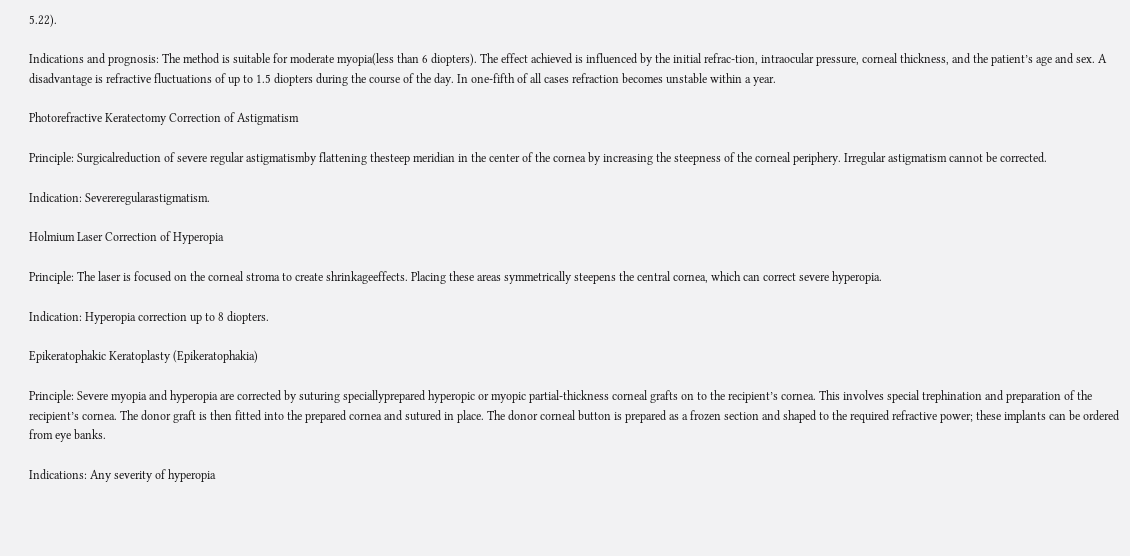5.22).

Indications and prognosis: The method is suitable for moderate myopia(less than 6 diopters). The effect achieved is influenced by the initial refrac-tion, intraocular pressure, corneal thickness, and the patient’s age and sex. A disadvantage is refractive fluctuations of up to 1.5 diopters during the course of the day. In one-fifth of all cases refraction becomes unstable within a year.

Photorefractive Keratectomy Correction of Astigmatism

Principle: Surgicalreduction of severe regular astigmatismby flattening thesteep meridian in the center of the cornea by increasing the steepness of the corneal periphery. Irregular astigmatism cannot be corrected.

Indication: Severeregularastigmatism.

Holmium Laser Correction of Hyperopia

Principle: The laser is focused on the corneal stroma to create shrinkageeffects. Placing these areas symmetrically steepens the central cornea, which can correct severe hyperopia.

Indication: Hyperopia correction up to 8 diopters.

Epikeratophakic Keratoplasty (Epikeratophakia)

Principle: Severe myopia and hyperopia are corrected by suturing speciallyprepared hyperopic or myopic partial-thickness corneal grafts on to the recipient’s cornea. This involves special trephination and preparation of the recipient’s cornea. The donor graft is then fitted into the prepared cornea and sutured in place. The donor corneal button is prepared as a frozen section and shaped to the required refractive power; these implants can be ordered from eye banks.

Indications: Any severity of hyperopia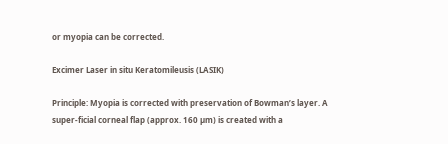or myopia can be corrected.

Excimer Laser in situ Keratomileusis (LASIK)

Principle: Myopia is corrected with preservation of Bowman’s layer. A super-ficial corneal flap (approx. 160 µm) is created with a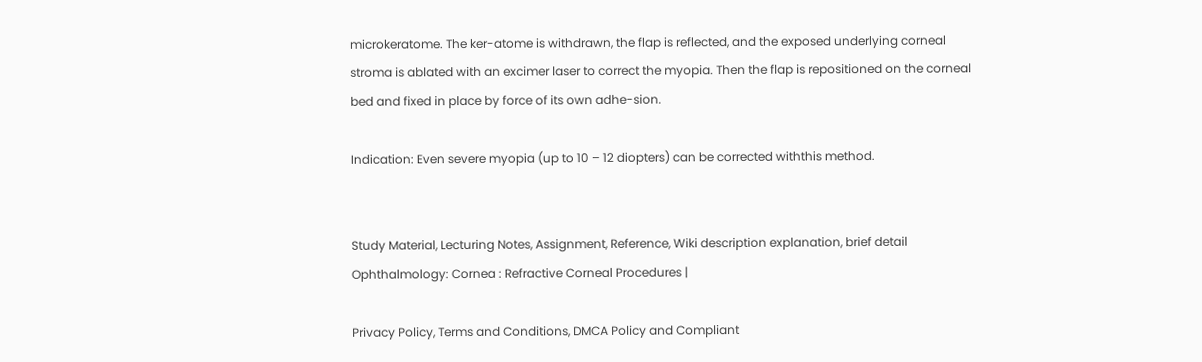microkeratome. The ker-atome is withdrawn, the flap is reflected, and the exposed underlying corneal stroma is ablated with an excimer laser to correct the myopia. Then the flap is repositioned on the corneal bed and fixed in place by force of its own adhe-sion.

Indication: Even severe myopia (up to 10 – 12 diopters) can be corrected withthis method.


Study Material, Lecturing Notes, Assignment, Reference, Wiki description explanation, brief detail
Ophthalmology: Cornea : Refractive Corneal Procedures |

Privacy Policy, Terms and Conditions, DMCA Policy and Compliant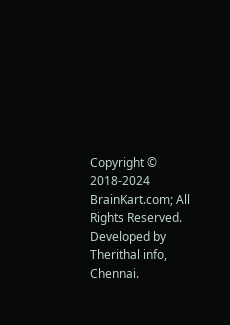Copyright © 2018-2024 BrainKart.com; All Rights Reserved. Developed by Therithal info, Chennai.